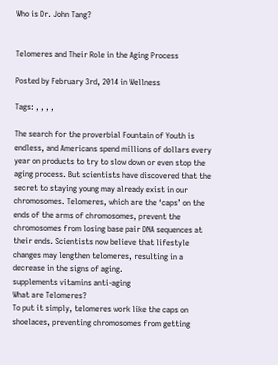Who is Dr. John Tang?


Telomeres and Their Role in the Aging Process

Posted by February 3rd, 2014 in Wellness

Tags: , , , ,

The search for the proverbial Fountain of Youth is endless, and Americans spend millions of dollars every year on products to try to slow down or even stop the aging process. But scientists have discovered that the secret to staying young may already exist in our chromosomes. Telomeres, which are the ‘caps’ on the ends of the arms of chromosomes, prevent the chromosomes from losing base pair DNA sequences at their ends. Scientists now believe that lifestyle changes may lengthen telomeres, resulting in a decrease in the signs of aging.
supplements vitamins anti-aging
What are Telomeres?
To put it simply, telomeres work like the caps on shoelaces, preventing chromosomes from getting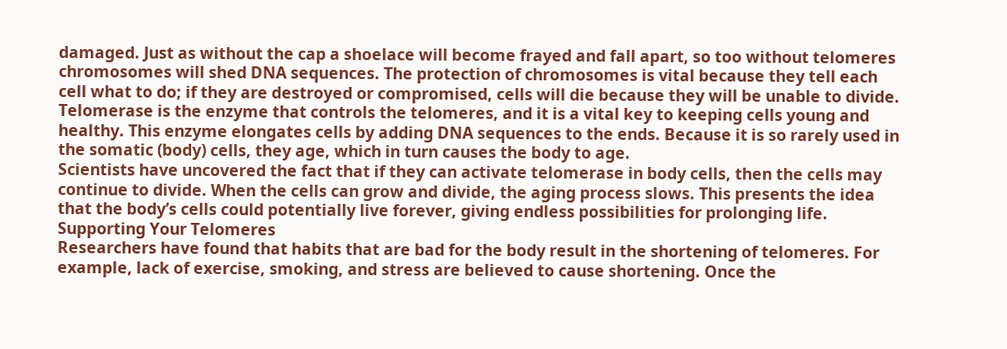damaged. Just as without the cap a shoelace will become frayed and fall apart, so too without telomeres chromosomes will shed DNA sequences. The protection of chromosomes is vital because they tell each cell what to do; if they are destroyed or compromised, cells will die because they will be unable to divide.
Telomerase is the enzyme that controls the telomeres, and it is a vital key to keeping cells young and healthy. This enzyme elongates cells by adding DNA sequences to the ends. Because it is so rarely used in the somatic (body) cells, they age, which in turn causes the body to age.
Scientists have uncovered the fact that if they can activate telomerase in body cells, then the cells may continue to divide. When the cells can grow and divide, the aging process slows. This presents the idea that the body’s cells could potentially live forever, giving endless possibilities for prolonging life.
Supporting Your Telomeres
Researchers have found that habits that are bad for the body result in the shortening of telomeres. For example, lack of exercise, smoking, and stress are believed to cause shortening. Once the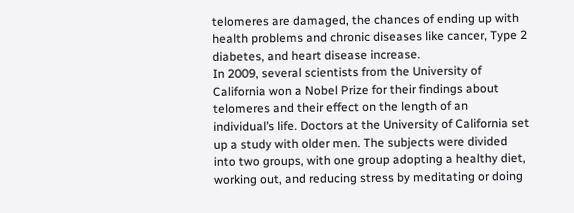telomeres are damaged, the chances of ending up with health problems and chronic diseases like cancer, Type 2 diabetes, and heart disease increase.
In 2009, several scientists from the University of California won a Nobel Prize for their findings about telomeres and their effect on the length of an individual’s life. Doctors at the University of California set up a study with older men. The subjects were divided into two groups, with one group adopting a healthy diet, working out, and reducing stress by meditating or doing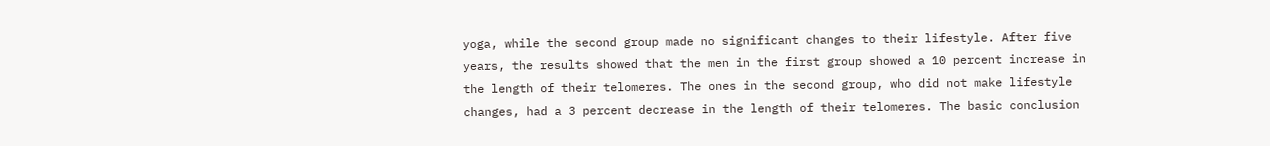yoga, while the second group made no significant changes to their lifestyle. After five years, the results showed that the men in the first group showed a 10 percent increase in the length of their telomeres. The ones in the second group, who did not make lifestyle changes, had a 3 percent decrease in the length of their telomeres. The basic conclusion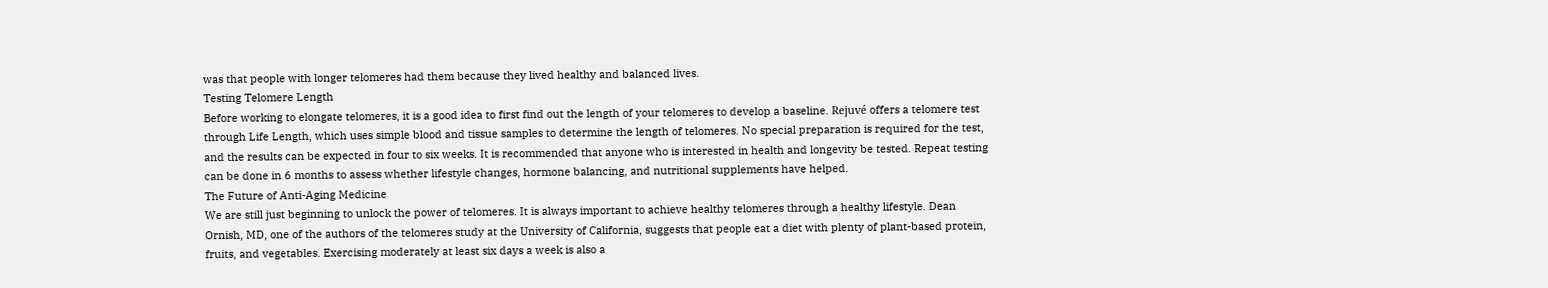was that people with longer telomeres had them because they lived healthy and balanced lives.
Testing Telomere Length
Before working to elongate telomeres, it is a good idea to first find out the length of your telomeres to develop a baseline. Rejuvé offers a telomere test through Life Length, which uses simple blood and tissue samples to determine the length of telomeres. No special preparation is required for the test, and the results can be expected in four to six weeks. It is recommended that anyone who is interested in health and longevity be tested. Repeat testing can be done in 6 months to assess whether lifestyle changes, hormone balancing, and nutritional supplements have helped.
The Future of Anti-Aging Medicine
We are still just beginning to unlock the power of telomeres. It is always important to achieve healthy telomeres through a healthy lifestyle. Dean Ornish, MD, one of the authors of the telomeres study at the University of California, suggests that people eat a diet with plenty of plant-based protein, fruits, and vegetables. Exercising moderately at least six days a week is also a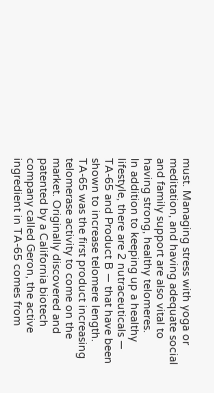must. Managing stress with yoga or meditation, and having adequate social and family support are also vital to having strong, healthy telomeres.
In addition to keeping up a healthy lifestyle, there are 2 nutraceuticals — TA-65 and Product B — that have been shown to increase telomere length. TA-65 was the first product increasing telomerase activity to come on the market. Originally discovered and patented by a California biotech company called Geron, the active ingredient in TA-65 comes from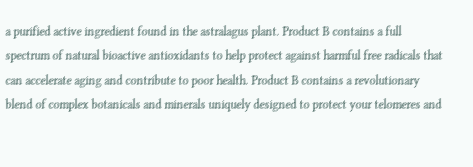a purified active ingredient found in the astralagus plant. Product B contains a full spectrum of natural bioactive antioxidants to help protect against harmful free radicals that can accelerate aging and contribute to poor health. Product B contains a revolutionary blend of complex botanicals and minerals uniquely designed to protect your telomeres and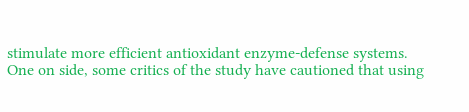stimulate more efficient antioxidant enzyme-defense systems.
One on side, some critics of the study have cautioned that using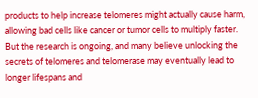products to help increase telomeres might actually cause harm, allowing bad cells like cancer or tumor cells to multiply faster. But the research is ongoing, and many believe unlocking the secrets of telomeres and telomerase may eventually lead to longer lifespans and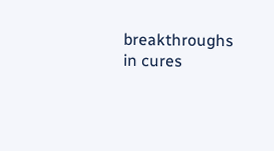breakthroughs in cures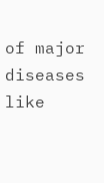of major diseases like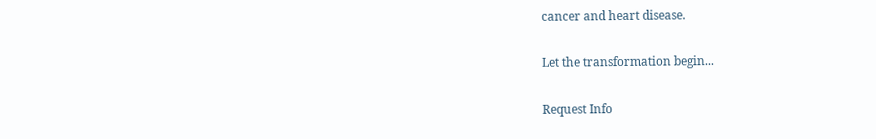cancer and heart disease.

Let the transformation begin...

Request Info